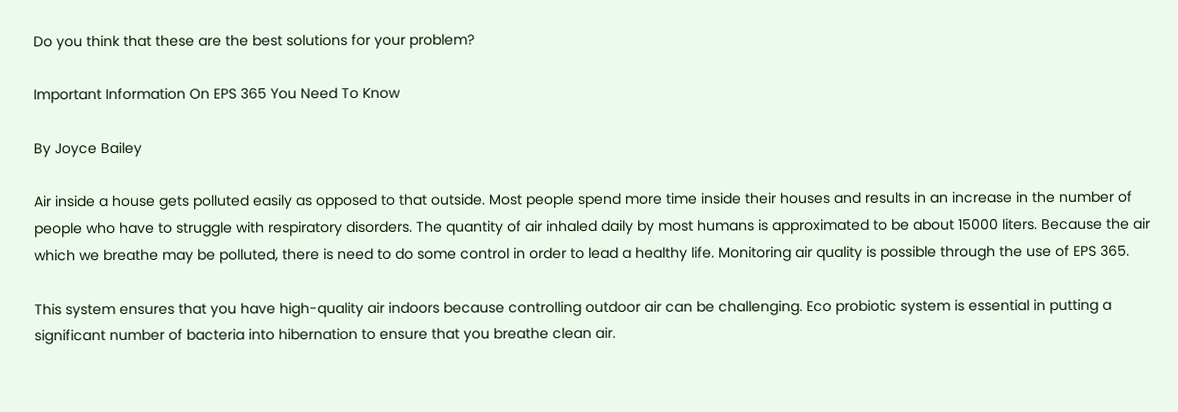Do you think that these are the best solutions for your problem?

Important Information On EPS 365 You Need To Know

By Joyce Bailey

Air inside a house gets polluted easily as opposed to that outside. Most people spend more time inside their houses and results in an increase in the number of people who have to struggle with respiratory disorders. The quantity of air inhaled daily by most humans is approximated to be about 15000 liters. Because the air which we breathe may be polluted, there is need to do some control in order to lead a healthy life. Monitoring air quality is possible through the use of EPS 365.

This system ensures that you have high-quality air indoors because controlling outdoor air can be challenging. Eco probiotic system is essential in putting a significant number of bacteria into hibernation to ensure that you breathe clean air.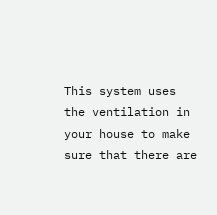This system uses the ventilation in your house to make sure that there are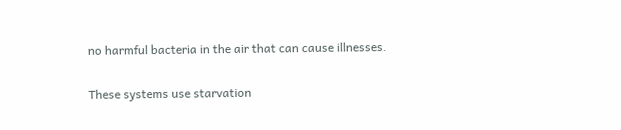no harmful bacteria in the air that can cause illnesses.

These systems use starvation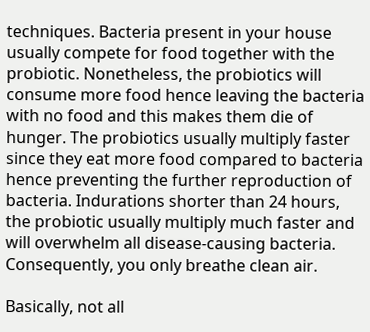techniques. Bacteria present in your house usually compete for food together with the probiotic. Nonetheless, the probiotics will consume more food hence leaving the bacteria with no food and this makes them die of hunger. The probiotics usually multiply faster since they eat more food compared to bacteria hence preventing the further reproduction of bacteria. Indurations shorter than 24 hours, the probiotic usually multiply much faster and will overwhelm all disease-causing bacteria. Consequently, you only breathe clean air.

Basically, not all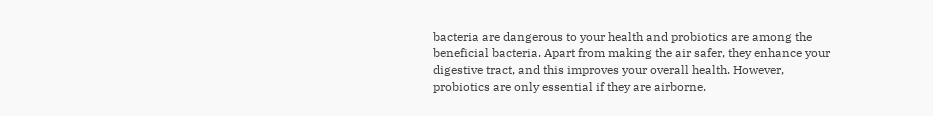bacteria are dangerous to your health and probiotics are among the beneficial bacteria. Apart from making the air safer, they enhance your digestive tract, and this improves your overall health. However, probiotics are only essential if they are airborne.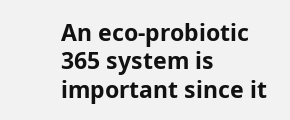An eco-probiotic 365 system is important since it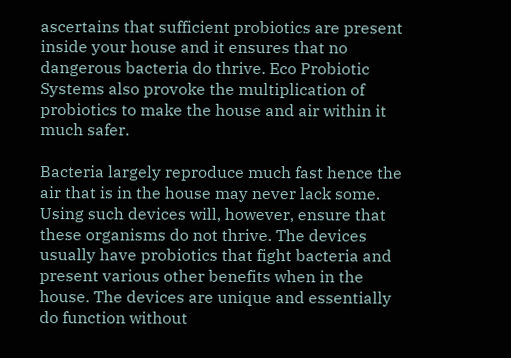ascertains that sufficient probiotics are present inside your house and it ensures that no dangerous bacteria do thrive. Eco Probiotic Systems also provoke the multiplication of probiotics to make the house and air within it much safer.

Bacteria largely reproduce much fast hence the air that is in the house may never lack some. Using such devices will, however, ensure that these organisms do not thrive. The devices usually have probiotics that fight bacteria and present various other benefits when in the house. The devices are unique and essentially do function without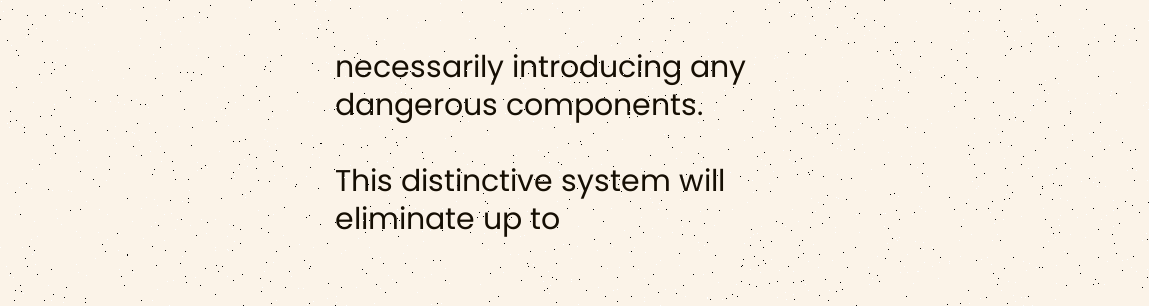necessarily introducing any dangerous components.

This distinctive system will eliminate up to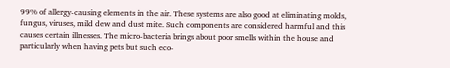99% of allergy-causing elements in the air. These systems are also good at eliminating molds, fungus, viruses, mild dew and dust mite. Such components are considered harmful and this causes certain illnesses. The micro-bacteria brings about poor smells within the house and particularly when having pets but such eco-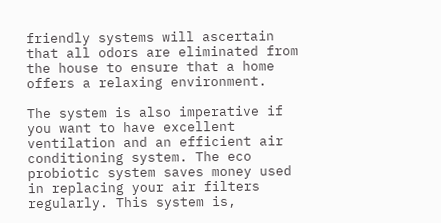friendly systems will ascertain that all odors are eliminated from the house to ensure that a home offers a relaxing environment.

The system is also imperative if you want to have excellent ventilation and an efficient air conditioning system. The eco probiotic system saves money used in replacing your air filters regularly. This system is,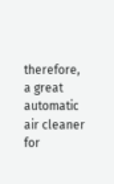therefore, a great automatic air cleaner for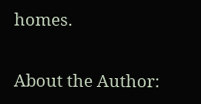homes.

About the Author: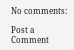No comments:

Post a Comment